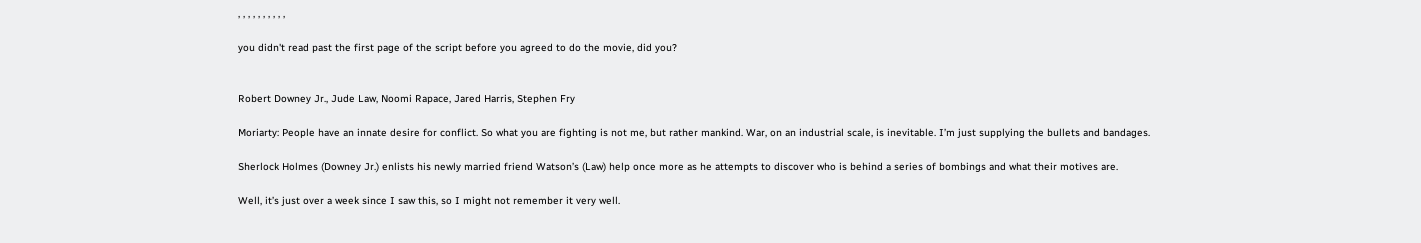, , , , , , , , , ,

you didn't read past the first page of the script before you agreed to do the movie, did you?


Robert Downey Jr., Jude Law, Noomi Rapace, Jared Harris, Stephen Fry

Moriarty: People have an innate desire for conflict. So what you are fighting is not me, but rather mankind. War, on an industrial scale, is inevitable. I’m just supplying the bullets and bandages.

Sherlock Holmes (Downey Jr.) enlists his newly married friend Watson’s (Law) help once more as he attempts to discover who is behind a series of bombings and what their motives are.

Well, it’s just over a week since I saw this, so I might not remember it very well.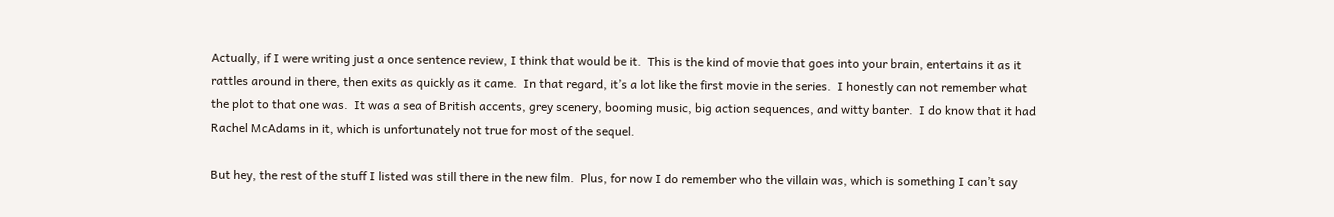Actually, if I were writing just a once sentence review, I think that would be it.  This is the kind of movie that goes into your brain, entertains it as it rattles around in there, then exits as quickly as it came.  In that regard, it’s a lot like the first movie in the series.  I honestly can not remember what the plot to that one was.  It was a sea of British accents, grey scenery, booming music, big action sequences, and witty banter.  I do know that it had Rachel McAdams in it, which is unfortunately not true for most of the sequel.

But hey, the rest of the stuff I listed was still there in the new film.  Plus, for now I do remember who the villain was, which is something I can’t say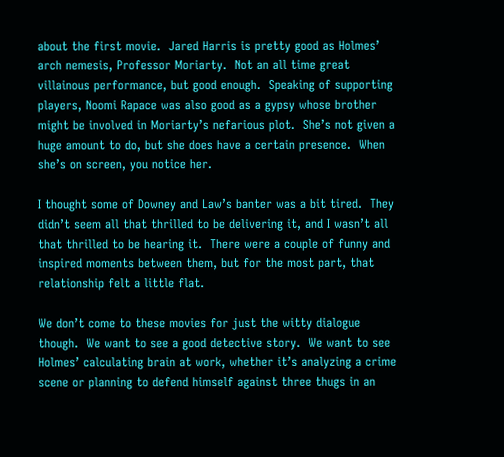about the first movie.  Jared Harris is pretty good as Holmes’ arch nemesis, Professor Moriarty.  Not an all time great villainous performance, but good enough.  Speaking of supporting players, Noomi Rapace was also good as a gypsy whose brother might be involved in Moriarty’s nefarious plot.  She’s not given a huge amount to do, but she does have a certain presence.  When she’s on screen, you notice her.

I thought some of Downey and Law’s banter was a bit tired.  They didn’t seem all that thrilled to be delivering it, and I wasn’t all that thrilled to be hearing it.  There were a couple of funny and inspired moments between them, but for the most part, that relationship felt a little flat.

We don’t come to these movies for just the witty dialogue though.  We want to see a good detective story.  We want to see Holmes’ calculating brain at work, whether it’s analyzing a crime scene or planning to defend himself against three thugs in an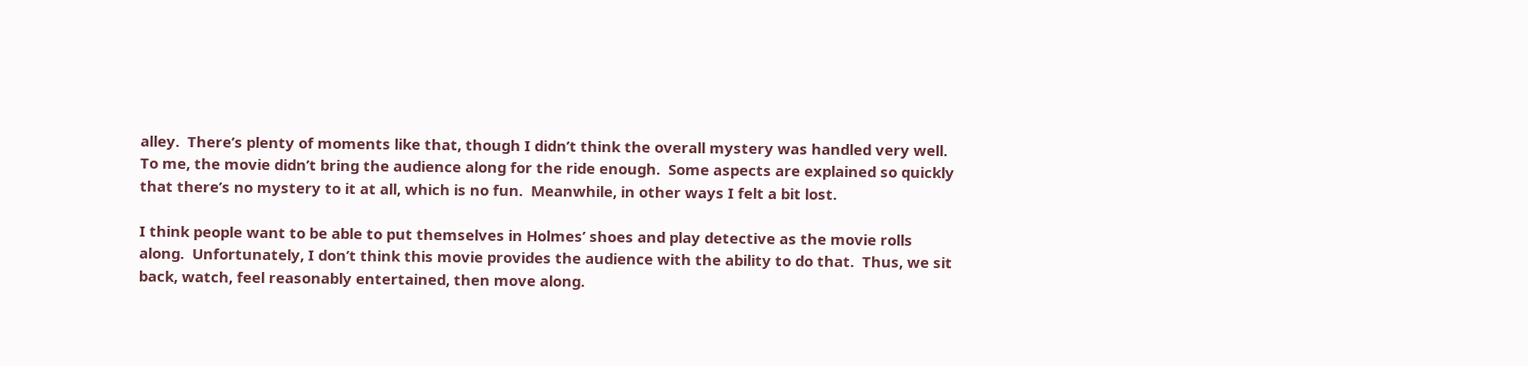alley.  There’s plenty of moments like that, though I didn’t think the overall mystery was handled very well.  To me, the movie didn’t bring the audience along for the ride enough.  Some aspects are explained so quickly that there’s no mystery to it at all, which is no fun.  Meanwhile, in other ways I felt a bit lost.

I think people want to be able to put themselves in Holmes’ shoes and play detective as the movie rolls along.  Unfortunately, I don’t think this movie provides the audience with the ability to do that.  Thus, we sit back, watch, feel reasonably entertained, then move along.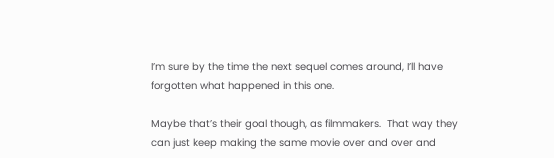I’m sure by the time the next sequel comes around, I’ll have forgotten what happened in this one.

Maybe that’s their goal though, as filmmakers.  That way they can just keep making the same movie over and over and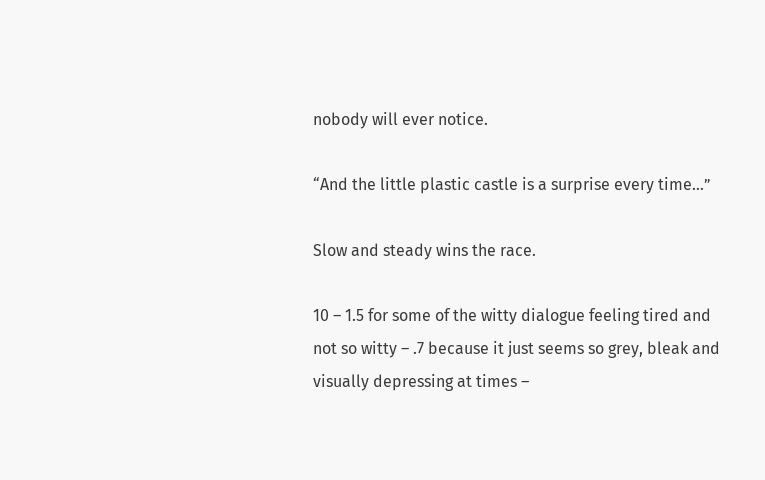nobody will ever notice.

“And the little plastic castle is a surprise every time…”

Slow and steady wins the race.

10 – 1.5 for some of the witty dialogue feeling tired and not so witty – .7 because it just seems so grey, bleak and visually depressing at times –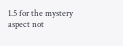1.5 for the mystery aspect not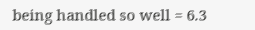being handled so well = 6.3